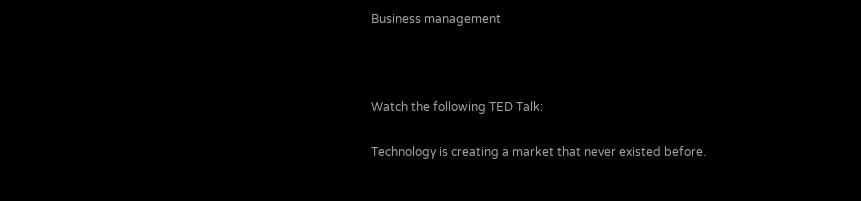Business management



Watch the following TED Talk:

Technology is creating a market that never existed before.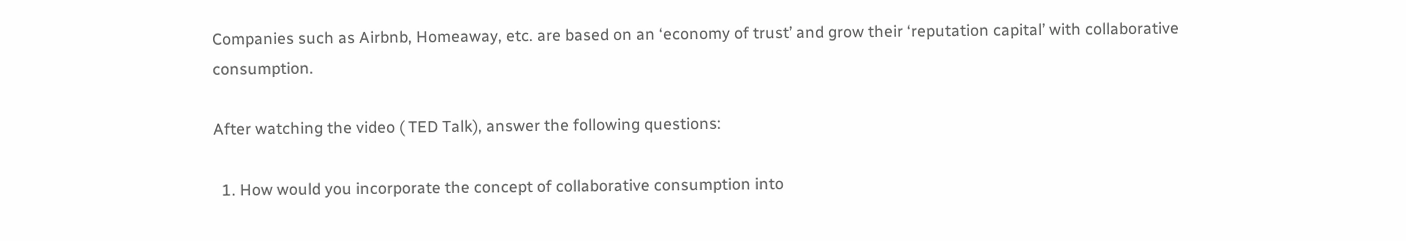Companies such as Airbnb, Homeaway, etc. are based on an ‘economy of trust’ and grow their ‘reputation capital’ with collaborative consumption.

After watching the video ( TED Talk), answer the following questions:

  1. How would you incorporate the concept of collaborative consumption into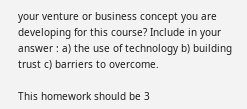your venture or business concept you are developing for this course? Include in your answer : a) the use of technology b) building trust c) barriers to overcome.

This homework should be 3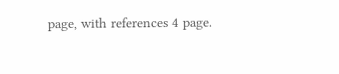page, with references 4 page.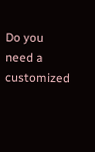Do you need a customized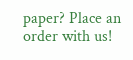paper? Place an order with us!